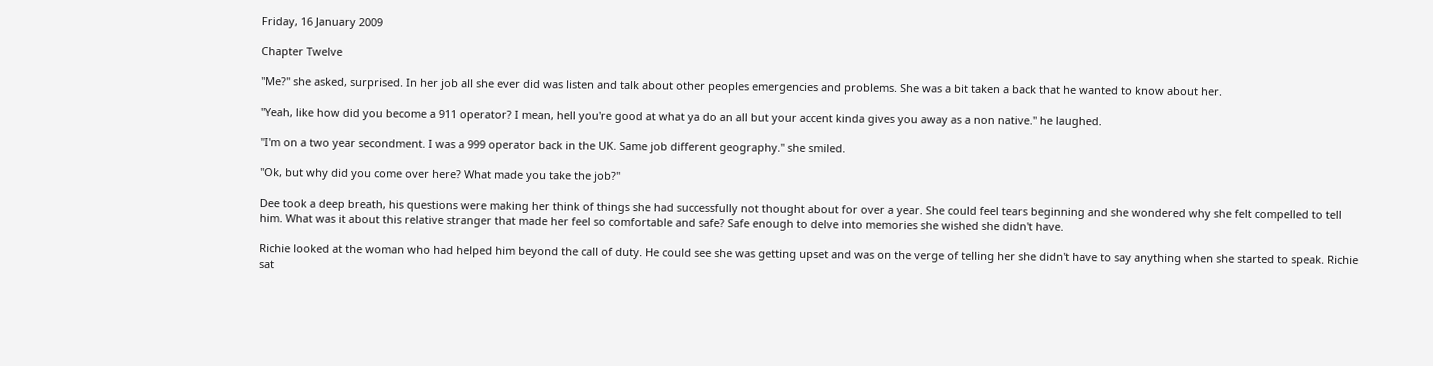Friday, 16 January 2009

Chapter Twelve

"Me?" she asked, surprised. In her job all she ever did was listen and talk about other peoples emergencies and problems. She was a bit taken a back that he wanted to know about her.

"Yeah, like how did you become a 911 operator? I mean, hell you're good at what ya do an all but your accent kinda gives you away as a non native." he laughed.

"I'm on a two year secondment. I was a 999 operator back in the UK. Same job different geography." she smiled.

"Ok, but why did you come over here? What made you take the job?"

Dee took a deep breath, his questions were making her think of things she had successfully not thought about for over a year. She could feel tears beginning and she wondered why she felt compelled to tell him. What was it about this relative stranger that made her feel so comfortable and safe? Safe enough to delve into memories she wished she didn't have.

Richie looked at the woman who had helped him beyond the call of duty. He could see she was getting upset and was on the verge of telling her she didn't have to say anything when she started to speak. Richie sat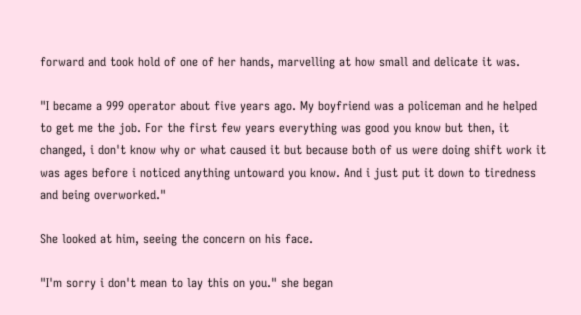forward and took hold of one of her hands, marvelling at how small and delicate it was.

"I became a 999 operator about five years ago. My boyfriend was a policeman and he helped to get me the job. For the first few years everything was good you know but then, it changed, i don't know why or what caused it but because both of us were doing shift work it was ages before i noticed anything untoward you know. And i just put it down to tiredness and being overworked."

She looked at him, seeing the concern on his face.

"I'm sorry i don't mean to lay this on you." she began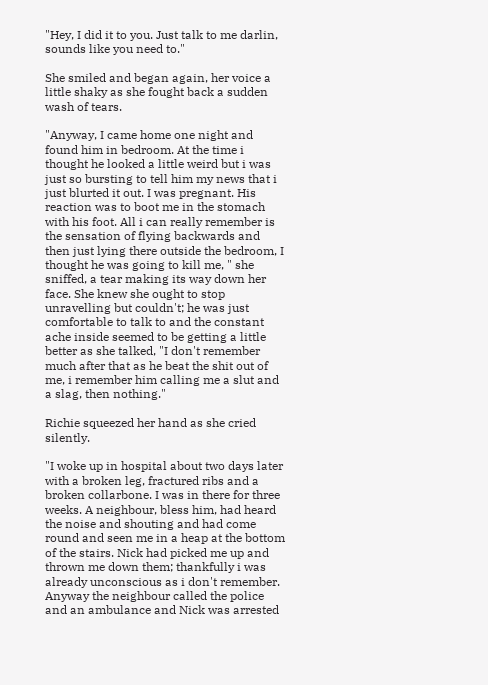"Hey, I did it to you. Just talk to me darlin, sounds like you need to."

She smiled and began again, her voice a little shaky as she fought back a sudden wash of tears.

"Anyway, I came home one night and found him in bedroom. At the time i thought he looked a little weird but i was just so bursting to tell him my news that i just blurted it out. I was pregnant. His reaction was to boot me in the stomach with his foot. All i can really remember is the sensation of flying backwards and then just lying there outside the bedroom, I thought he was going to kill me, " she sniffed, a tear making its way down her face. She knew she ought to stop unravelling but couldn't; he was just comfortable to talk to and the constant ache inside seemed to be getting a little better as she talked, "I don't remember much after that as he beat the shit out of me, i remember him calling me a slut and a slag, then nothing."

Richie squeezed her hand as she cried silently.

"I woke up in hospital about two days later with a broken leg, fractured ribs and a broken collarbone. I was in there for three weeks. A neighbour, bless him, had heard the noise and shouting and had come round and seen me in a heap at the bottom of the stairs. Nick had picked me up and thrown me down them; thankfully i was already unconscious as i don't remember. Anyway the neighbour called the police and an ambulance and Nick was arrested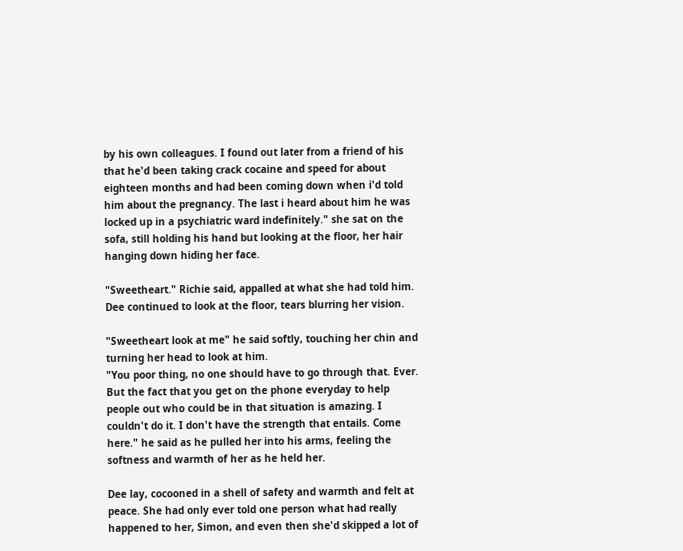by his own colleagues. I found out later from a friend of his that he'd been taking crack cocaine and speed for about eighteen months and had been coming down when i'd told him about the pregnancy. The last i heard about him he was locked up in a psychiatric ward indefinitely." she sat on the sofa, still holding his hand but looking at the floor, her hair hanging down hiding her face.

"Sweetheart." Richie said, appalled at what she had told him. Dee continued to look at the floor, tears blurring her vision.

"Sweetheart look at me" he said softly, touching her chin and turning her head to look at him.
"You poor thing, no one should have to go through that. Ever. But the fact that you get on the phone everyday to help people out who could be in that situation is amazing. I couldn't do it. I don't have the strength that entails. Come here." he said as he pulled her into his arms, feeling the softness and warmth of her as he held her.

Dee lay, cocooned in a shell of safety and warmth and felt at peace. She had only ever told one person what had really happened to her, Simon, and even then she'd skipped a lot of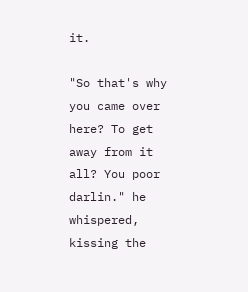it.

"So that's why you came over here? To get away from it all? You poor darlin." he whispered, kissing the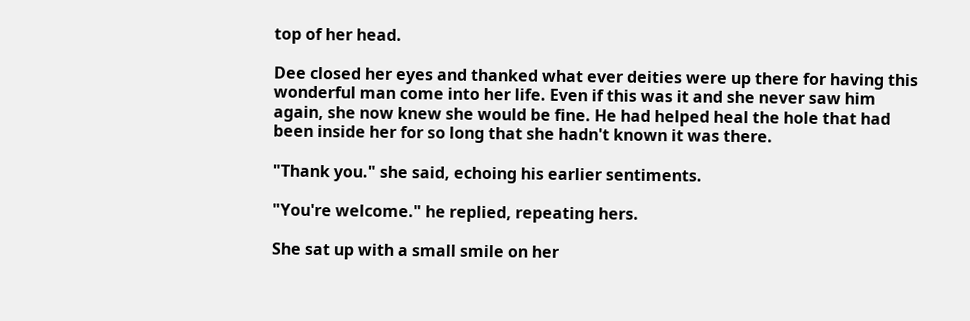top of her head.

Dee closed her eyes and thanked what ever deities were up there for having this wonderful man come into her life. Even if this was it and she never saw him again, she now knew she would be fine. He had helped heal the hole that had been inside her for so long that she hadn't known it was there.

"Thank you." she said, echoing his earlier sentiments.

"You're welcome." he replied, repeating hers.

She sat up with a small smile on her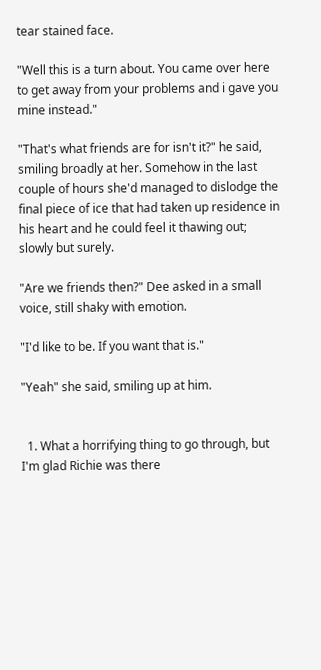tear stained face.

"Well this is a turn about. You came over here to get away from your problems and i gave you mine instead."

"That's what friends are for isn't it?" he said, smiling broadly at her. Somehow in the last couple of hours she'd managed to dislodge the final piece of ice that had taken up residence in his heart and he could feel it thawing out; slowly but surely.

"Are we friends then?" Dee asked in a small voice, still shaky with emotion.

"I'd like to be. If you want that is."

"Yeah" she said, smiling up at him.


  1. What a horrifying thing to go through, but I'm glad Richie was there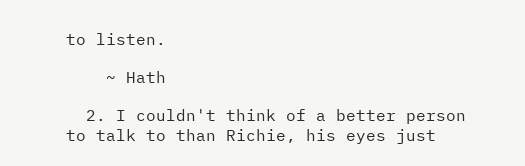to listen.

    ~ Hath

  2. I couldn't think of a better person to talk to than Richie, his eyes just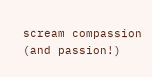scream compassion (and passion!)